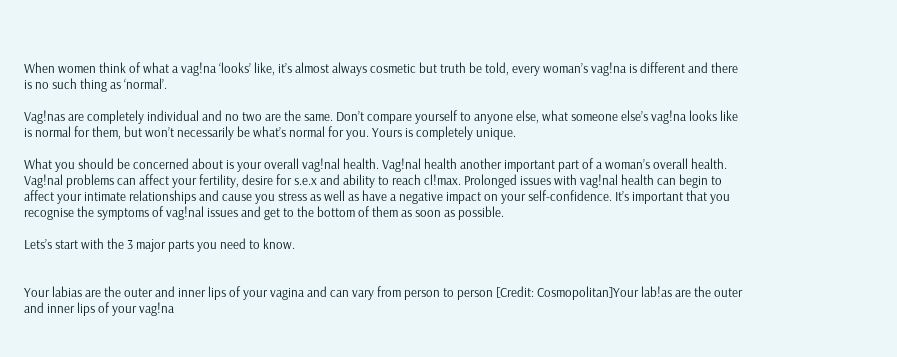When women think of what a vag!na ‘looks’ like, it’s almost always cosmetic but truth be told, every woman’s vag!na is different and there is no such thing as ‘normal’.

Vag!nas are completely individual and no two are the same. Don’t compare yourself to anyone else, what someone else’s vag!na looks like is normal for them, but won’t necessarily be what’s normal for you. Yours is completely unique.

What you should be concerned about is your overall vag!nal health. Vag!nal health another important part of a woman’s overall health. Vag!nal problems can affect your fertility, desire for s.e.x and ability to reach cl!max. Prolonged issues with vag!nal health can begin to affect your intimate relationships and cause you stress as well as have a negative impact on your self-confidence. It’s important that you recognise the symptoms of vag!nal issues and get to the bottom of them as soon as possible.

Lets’s start with the 3 major parts you need to know.


Your labias are the outer and inner lips of your vagina and can vary from person to person [Credit: Cosmopolitan]Your lab!as are the outer and inner lips of your vag!na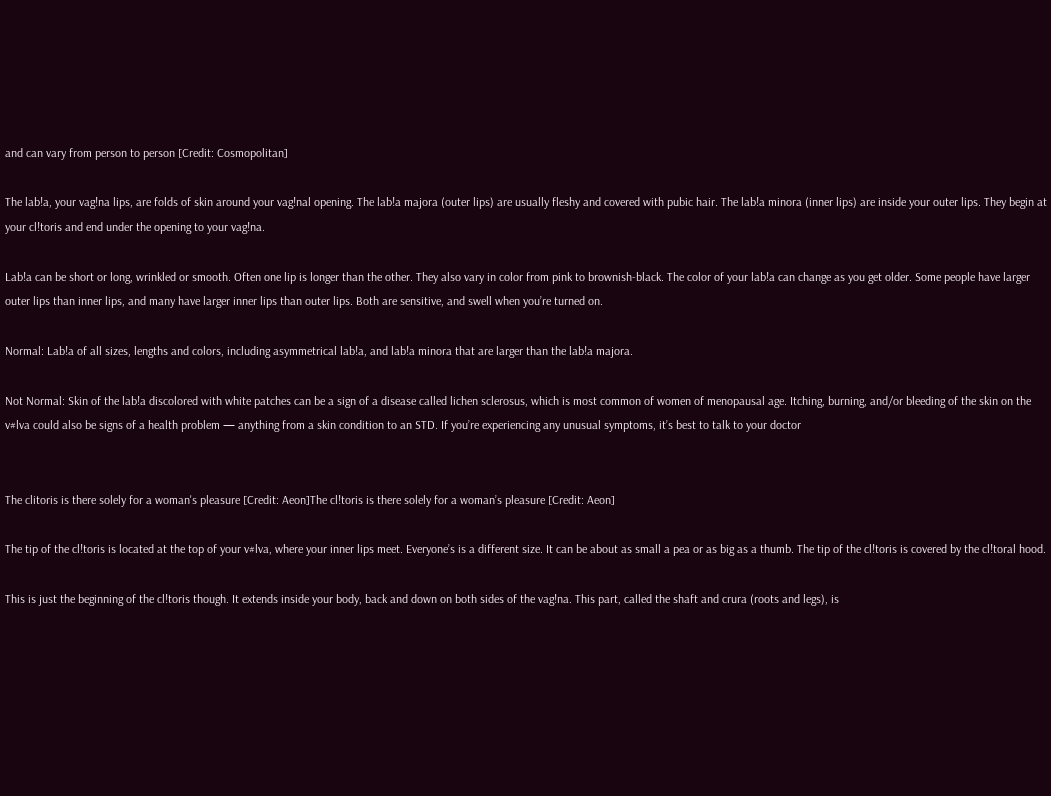and can vary from person to person [Credit: Cosmopolitan]

The lab!a, your vag!na lips, are folds of skin around your vag!nal opening. The lab!a majora (outer lips) are usually fleshy and covered with pubic hair. The lab!a minora (inner lips) are inside your outer lips. They begin at your cl!toris and end under the opening to your vag!na.

Lab!a can be short or long, wrinkled or smooth. Often one lip is longer than the other. They also vary in color from pink to brownish-black. The color of your lab!a can change as you get older. Some people have larger outer lips than inner lips, and many have larger inner lips than outer lips. Both are sensitive, and swell when you’re turned on.

Normal: Lab!a of all sizes, lengths and colors, including asymmetrical lab!a, and lab!a minora that are larger than the lab!a majora.

Not Normal: Skin of the lab!a discolored with white patches can be a sign of a disease called lichen sclerosus, which is most common of women of menopausal age. Itching, burning, and/or bleeding of the skin on the v#lva could also be signs of a health problem — anything from a skin condition to an STD. If you’re experiencing any unusual symptoms, it’s best to talk to your doctor


The clitoris is there solely for a woman's pleasure [Credit: Aeon]The cl!toris is there solely for a woman’s pleasure [Credit: Aeon]

The tip of the cl!toris is located at the top of your v#lva, where your inner lips meet. Everyone’s is a different size. It can be about as small a pea or as big as a thumb. The tip of the cl!toris is covered by the cl!toral hood.

This is just the beginning of the cl!toris though. It extends inside your body, back and down on both sides of the vag!na. This part, called the shaft and crura (roots and legs), is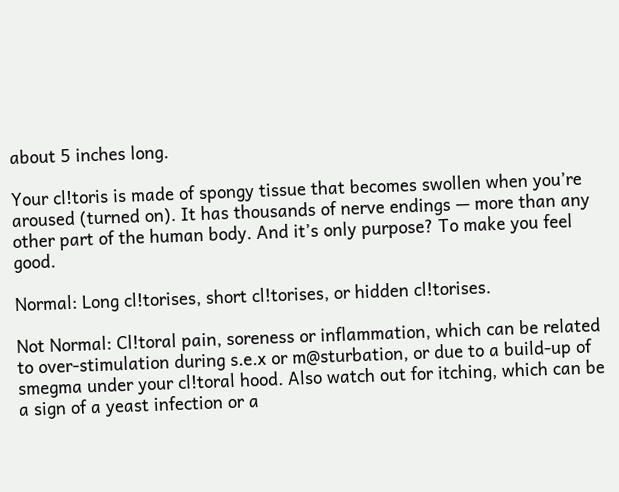about 5 inches long.

Your cl!toris is made of spongy tissue that becomes swollen when you’re aroused (turned on). It has thousands of nerve endings — more than any other part of the human body. And it’s only purpose? To make you feel good.

Normal: Long cl!torises, short cl!torises, or hidden cl!torises.

Not Normal: Cl!toral pain, soreness or inflammation, which can be related to over-stimulation during s.e.x or m@sturbation, or due to a build-up of smegma under your cl!toral hood. Also watch out for itching, which can be a sign of a yeast infection or a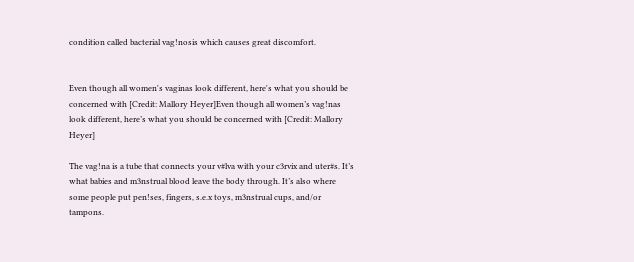condition called bacterial vag!nosis which causes great discomfort.


Even though all women's vaginas look different, here's what you should be concerned with [Credit: Mallory Heyer]Even though all women’s vag!nas look different, here’s what you should be concerned with [Credit: Mallory Heyer]

The vag!na is a tube that connects your v#lva with your c3rvix and uter#s. It’s what babies and m3nstrual blood leave the body through. It’s also where some people put pen!ses, fingers, s.e.x toys, m3nstrual cups, and/or tampons.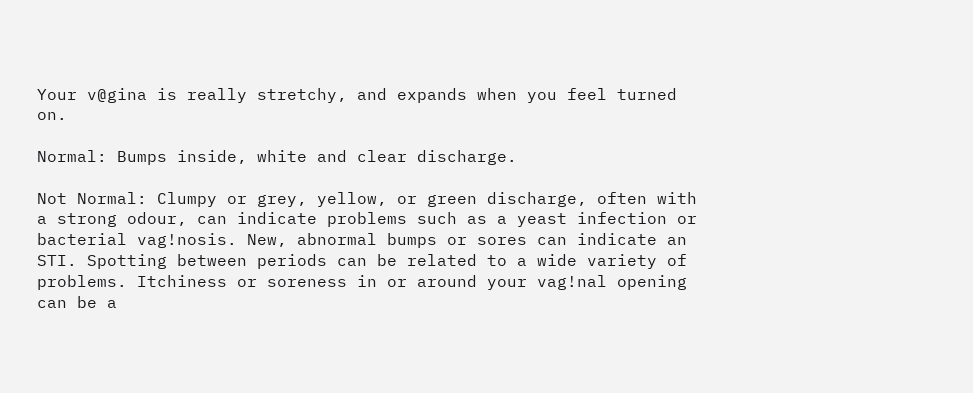Your v@gina is really stretchy, and expands when you feel turned on.

Normal: Bumps inside, white and clear discharge.

Not Normal: Clumpy or grey, yellow, or green discharge, often with a strong odour, can indicate problems such as a yeast infection or bacterial vag!nosis. New, abnormal bumps or sores can indicate an STI. Spotting between periods can be related to a wide variety of problems. Itchiness or soreness in or around your vag!nal opening can be a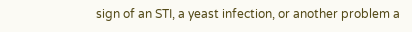sign of an STI, a yeast infection, or another problem a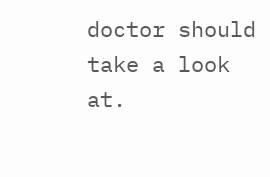doctor should take a look at.